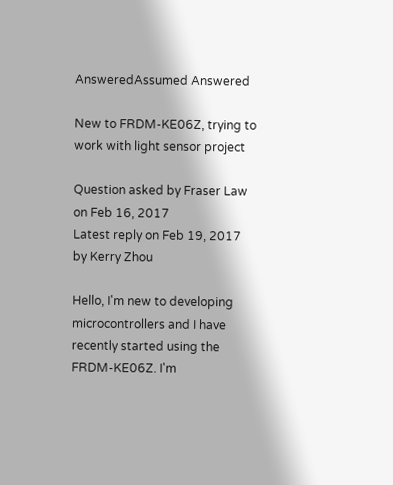AnsweredAssumed Answered

New to FRDM-KE06Z, trying to work with light sensor project

Question asked by Fraser Law on Feb 16, 2017
Latest reply on Feb 19, 2017 by Kerry Zhou

Hello, I'm new to developing microcontrollers and I have recently started using the FRDM-KE06Z. I'm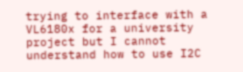trying to interface with a VL6180x for a university project but I cannot understand how to use I2C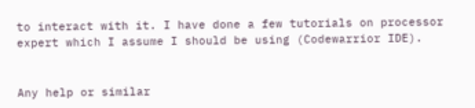to interact with it. I have done a few tutorials on processor expert which I assume I should be using (Codewarrior IDE).


Any help or similar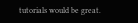tutorials would be great.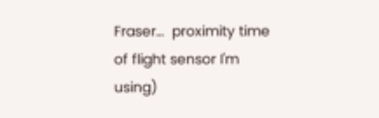Fraser…  proximity time of flight sensor I'm using)